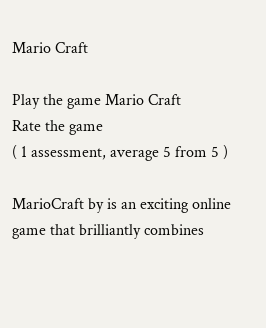Mario Craft

Play the game Mario Craft
Rate the game
( 1 assessment, average 5 from 5 )

MarioCraft by is an exciting online game that brilliantly combines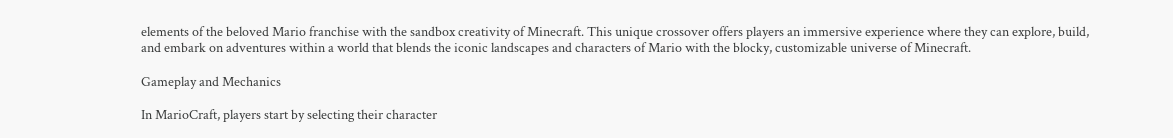elements of the beloved Mario franchise with the sandbox creativity of Minecraft. This unique crossover offers players an immersive experience where they can explore, build, and embark on adventures within a world that blends the iconic landscapes and characters of Mario with the blocky, customizable universe of Minecraft.

Gameplay and Mechanics

In MarioCraft, players start by selecting their character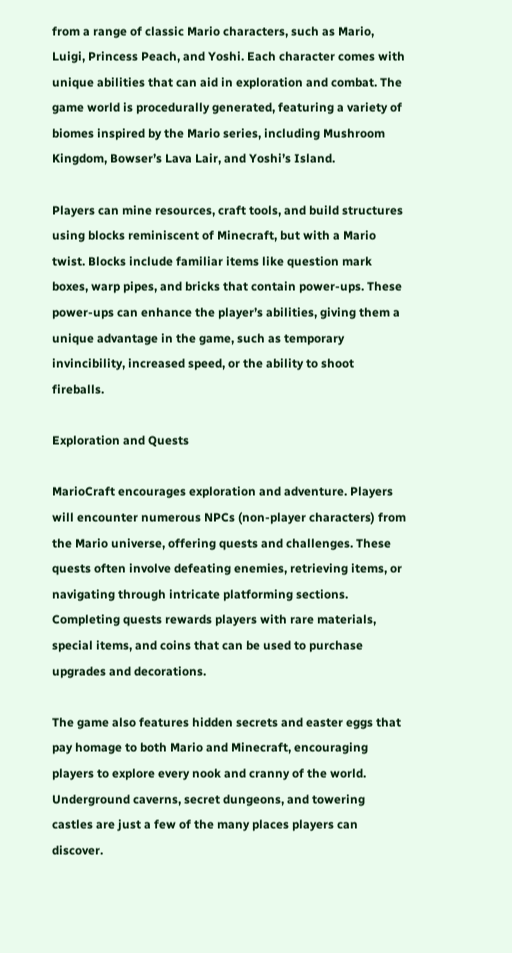from a range of classic Mario characters, such as Mario, Luigi, Princess Peach, and Yoshi. Each character comes with unique abilities that can aid in exploration and combat. The game world is procedurally generated, featuring a variety of biomes inspired by the Mario series, including Mushroom Kingdom, Bowser’s Lava Lair, and Yoshi’s Island.

Players can mine resources, craft tools, and build structures using blocks reminiscent of Minecraft, but with a Mario twist. Blocks include familiar items like question mark boxes, warp pipes, and bricks that contain power-ups. These power-ups can enhance the player’s abilities, giving them a unique advantage in the game, such as temporary invincibility, increased speed, or the ability to shoot fireballs.

Exploration and Quests

MarioCraft encourages exploration and adventure. Players will encounter numerous NPCs (non-player characters) from the Mario universe, offering quests and challenges. These quests often involve defeating enemies, retrieving items, or navigating through intricate platforming sections. Completing quests rewards players with rare materials, special items, and coins that can be used to purchase upgrades and decorations.

The game also features hidden secrets and easter eggs that pay homage to both Mario and Minecraft, encouraging players to explore every nook and cranny of the world. Underground caverns, secret dungeons, and towering castles are just a few of the many places players can discover.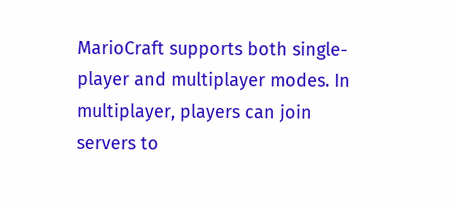MarioCraft supports both single-player and multiplayer modes. In multiplayer, players can join servers to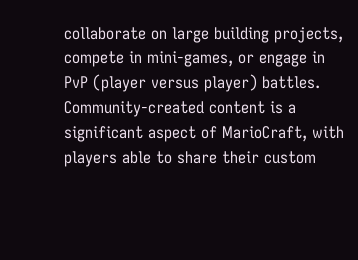collaborate on large building projects, compete in mini-games, or engage in PvP (player versus player) battles. Community-created content is a significant aspect of MarioCraft, with players able to share their custom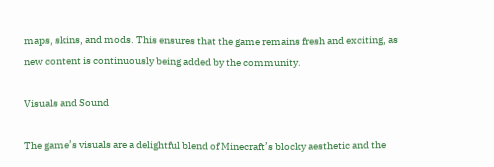maps, skins, and mods. This ensures that the game remains fresh and exciting, as new content is continuously being added by the community.

Visuals and Sound

The game’s visuals are a delightful blend of Minecraft’s blocky aesthetic and the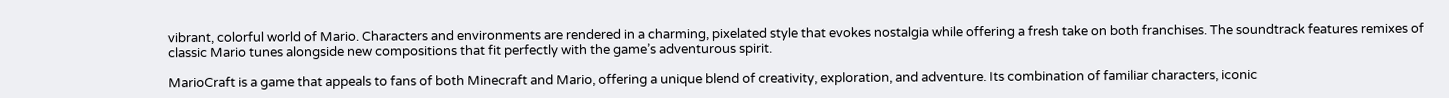vibrant, colorful world of Mario. Characters and environments are rendered in a charming, pixelated style that evokes nostalgia while offering a fresh take on both franchises. The soundtrack features remixes of classic Mario tunes alongside new compositions that fit perfectly with the game’s adventurous spirit.

MarioCraft is a game that appeals to fans of both Minecraft and Mario, offering a unique blend of creativity, exploration, and adventure. Its combination of familiar characters, iconic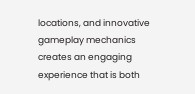locations, and innovative gameplay mechanics creates an engaging experience that is both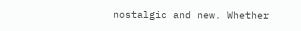nostalgic and new. Whether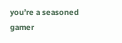you’re a seasoned gamer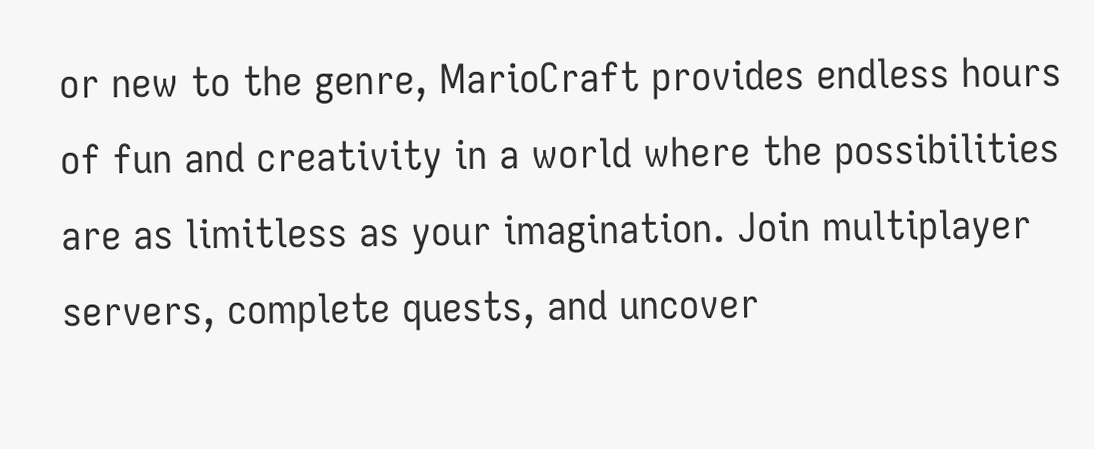or new to the genre, MarioCraft provides endless hours of fun and creativity in a world where the possibilities are as limitless as your imagination. Join multiplayer servers, complete quests, and uncover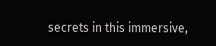secrets in this immersive,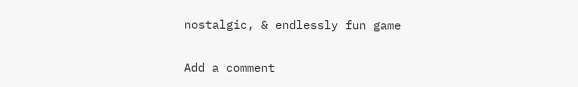nostalgic, & endlessly fun game

Add a comment